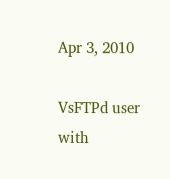Apr 3, 2010

VsFTPd user with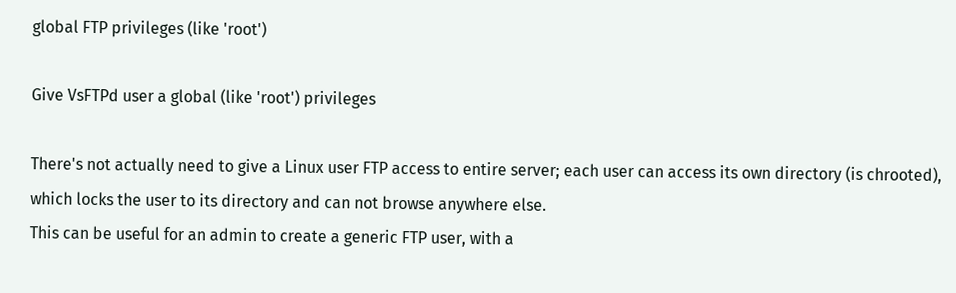global FTP privileges (like 'root')

Give VsFTPd user a global (like 'root') privileges

There's not actually need to give a Linux user FTP access to entire server; each user can access its own directory (is chrooted), which locks the user to its directory and can not browse anywhere else.
This can be useful for an admin to create a generic FTP user, with a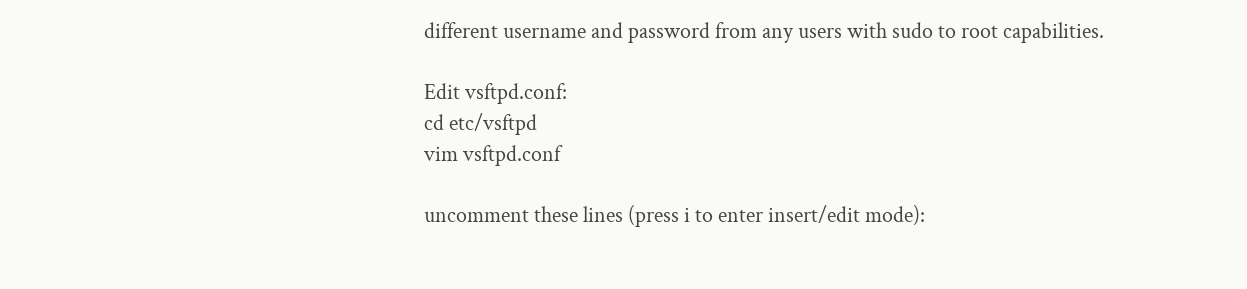different username and password from any users with sudo to root capabilities.

Edit vsftpd.conf:
cd etc/vsftpd
vim vsftpd.conf

uncomment these lines (press i to enter insert/edit mode):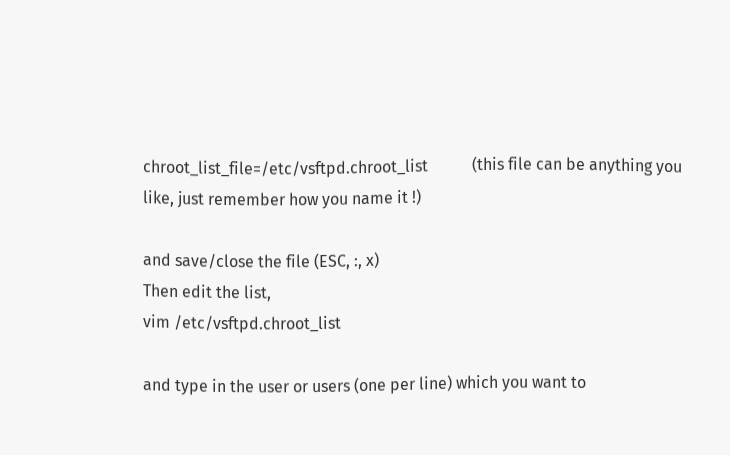chroot_list_file=/etc/vsftpd.chroot_list           (this file can be anything you like, just remember how you name it !)

and save/close the file (ESC, :, x)
Then edit the list,
vim /etc/vsftpd.chroot_list

and type in the user or users (one per line) which you want to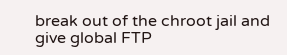break out of the chroot jail and give global FTP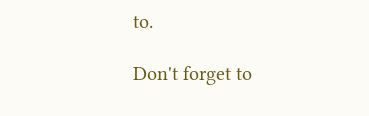to.

Don't forget to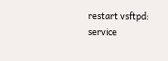restart vsftpd:
service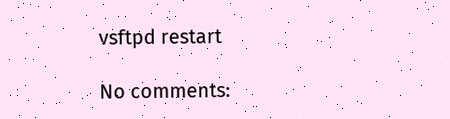vsftpd restart

No comments: